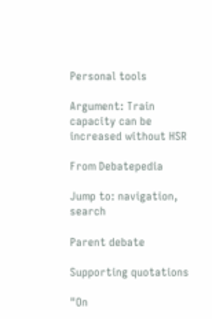Personal tools

Argument: Train capacity can be increased without HSR

From Debatepedia

Jump to: navigation, search

Parent debate

Supporting quotations

"On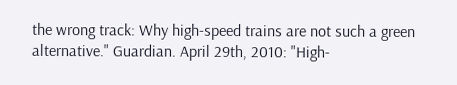the wrong track: Why high-speed trains are not such a green alternative." Guardian. April 29th, 2010: "High-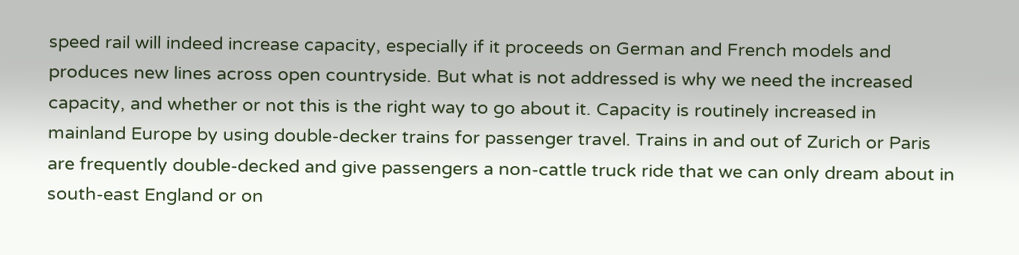speed rail will indeed increase capacity, especially if it proceeds on German and French models and produces new lines across open countryside. But what is not addressed is why we need the increased capacity, and whether or not this is the right way to go about it. Capacity is routinely increased in mainland Europe by using double-decker trains for passenger travel. Trains in and out of Zurich or Paris are frequently double-decked and give passengers a non-cattle truck ride that we can only dream about in south-east England or on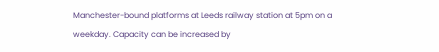Manchester-bound platforms at Leeds railway station at 5pm on a weekday. Capacity can be increased by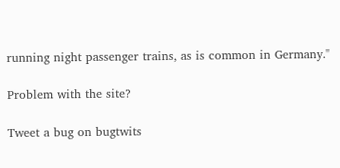running night passenger trains, as is common in Germany."

Problem with the site?

Tweet a bug on bugtwits